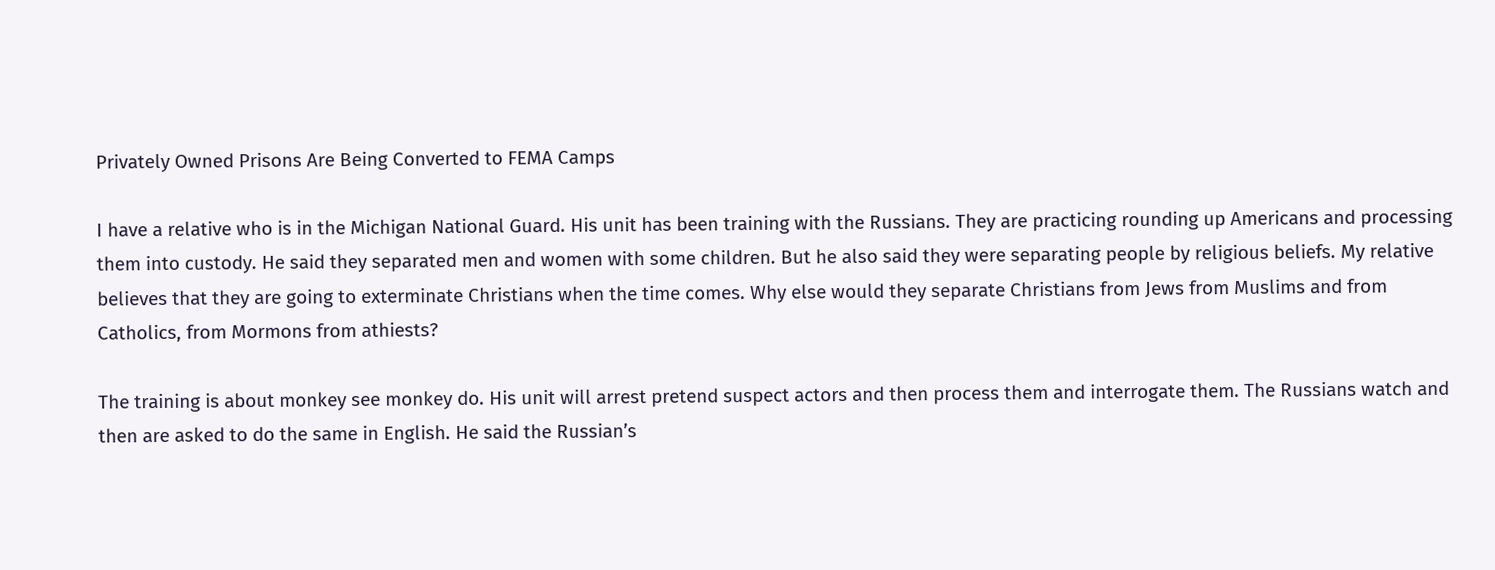Privately Owned Prisons Are Being Converted to FEMA Camps

I have a relative who is in the Michigan National Guard. His unit has been training with the Russians. They are practicing rounding up Americans and processing them into custody. He said they separated men and women with some children. But he also said they were separating people by religious beliefs. My relative believes that they are going to exterminate Christians when the time comes. Why else would they separate Christians from Jews from Muslims and from Catholics, from Mormons from athiests?

The training is about monkey see monkey do. His unit will arrest pretend suspect actors and then process them and interrogate them. The Russians watch and then are asked to do the same in English. He said the Russian’s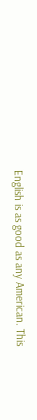English is as good as any American. This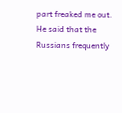part freaked me out. He said that the Russians frequently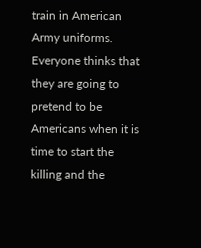train in American Army uniforms.  Everyone thinks that they are going to pretend to be Americans when it is time to start the killing and the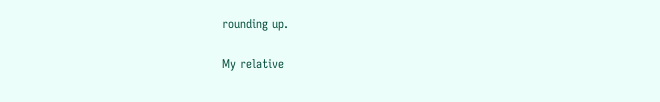rounding up.

My relative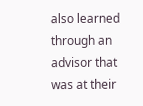also learned through an advisor that was at their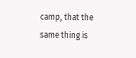camp, that the same thing is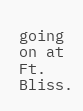going on at Ft. Bliss.